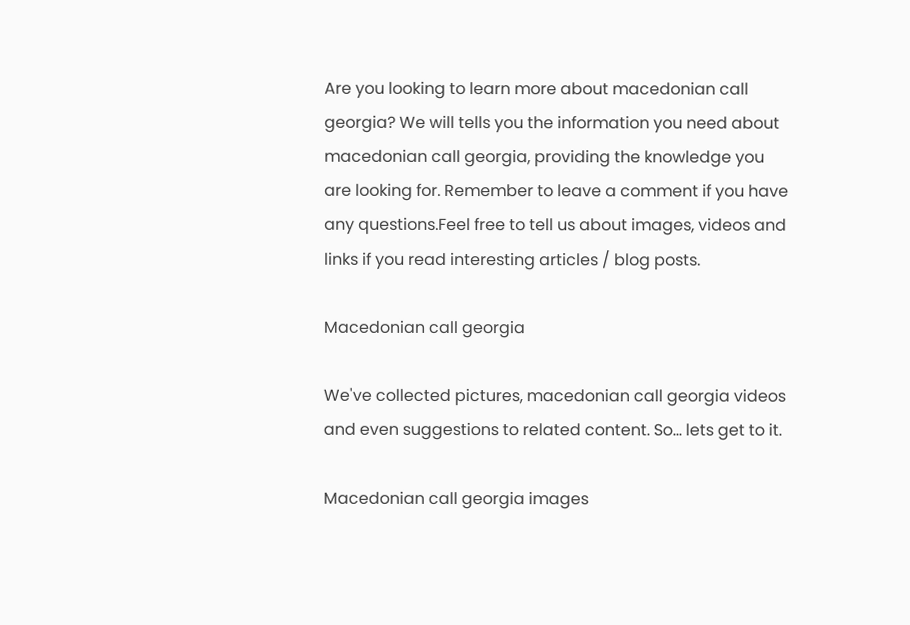Are you looking to learn more about macedonian call georgia? We will tells you the information you need about macedonian call georgia, providing the knowledge you are looking for. Remember to leave a comment if you have any questions.Feel free to tell us about images, videos and links if you read interesting articles / blog posts.

Macedonian call georgia

We've collected pictures, macedonian call georgia videos and even suggestions to related content. So... lets get to it.

Macedonian call georgia images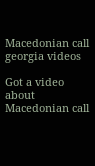Macedonian call georgia videos

Got a video about Macedonian call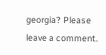georgia? Please leave a comment.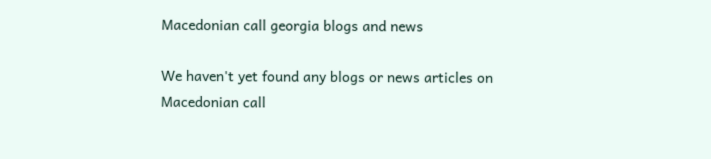Macedonian call georgia blogs and news

We haven't yet found any blogs or news articles on Macedonian call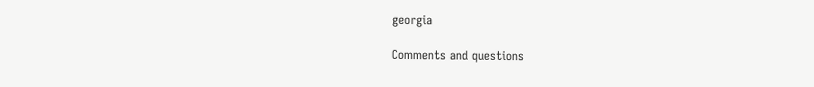georgia

Comments and questions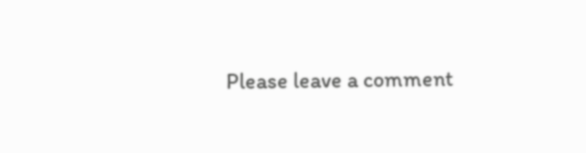Please leave a comment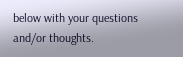below with your questions and/or thoughts.